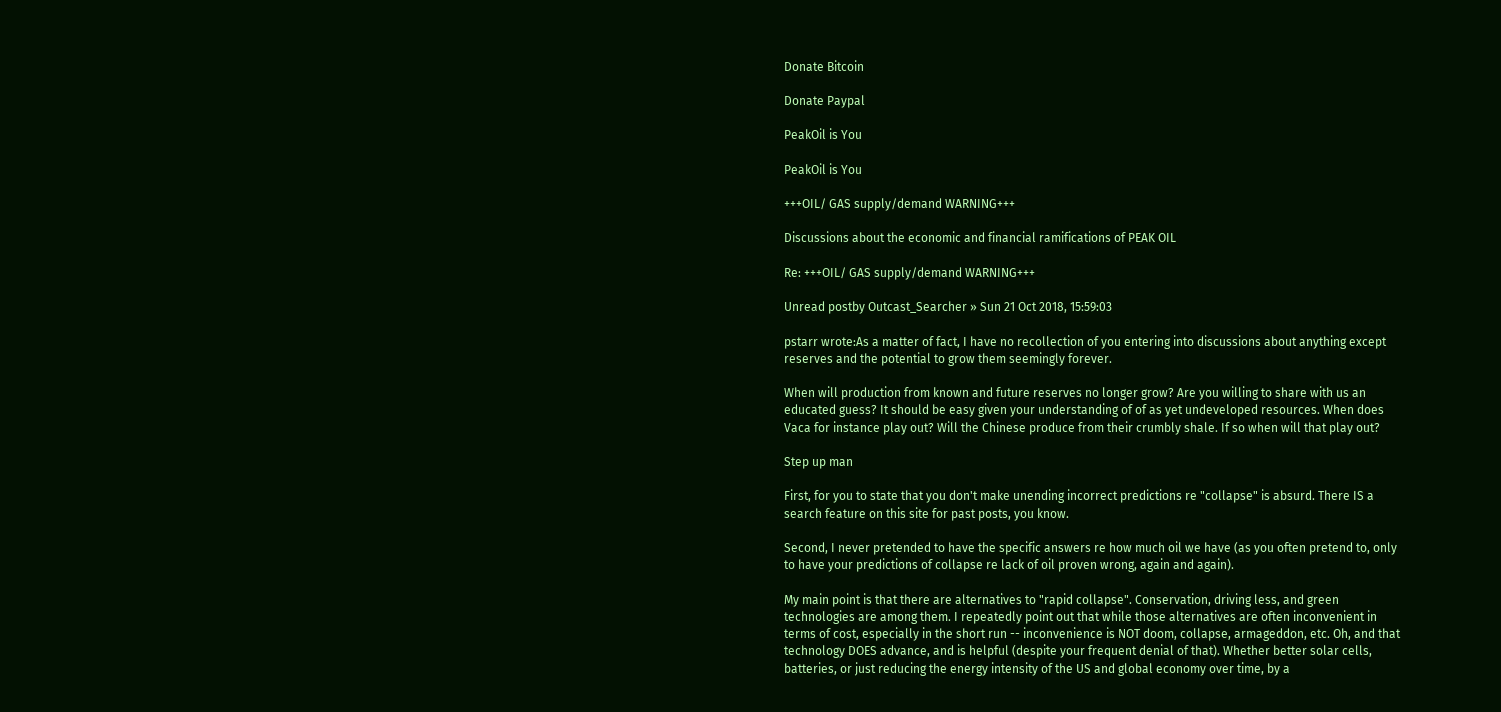Donate Bitcoin

Donate Paypal

PeakOil is You

PeakOil is You

+++OIL/ GAS supply/demand WARNING+++

Discussions about the economic and financial ramifications of PEAK OIL

Re: +++OIL/ GAS supply/demand WARNING+++

Unread postby Outcast_Searcher » Sun 21 Oct 2018, 15:59:03

pstarr wrote:As a matter of fact, I have no recollection of you entering into discussions about anything except reserves and the potential to grow them seemingly forever.

When will production from known and future reserves no longer grow? Are you willing to share with us an educated guess? It should be easy given your understanding of of as yet undeveloped resources. When does Vaca for instance play out? Will the Chinese produce from their crumbly shale. If so when will that play out?

Step up man

First, for you to state that you don't make unending incorrect predictions re "collapse" is absurd. There IS a search feature on this site for past posts, you know.

Second, I never pretended to have the specific answers re how much oil we have (as you often pretend to, only to have your predictions of collapse re lack of oil proven wrong, again and again).

My main point is that there are alternatives to "rapid collapse". Conservation, driving less, and green technologies are among them. I repeatedly point out that while those alternatives are often inconvenient in terms of cost, especially in the short run -- inconvenience is NOT doom, collapse, armageddon, etc. Oh, and that technology DOES advance, and is helpful (despite your frequent denial of that). Whether better solar cells, batteries, or just reducing the energy intensity of the US and global economy over time, by a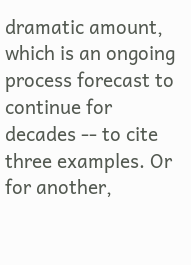dramatic amount, which is an ongoing process forecast to continue for decades -- to cite three examples. Or for another,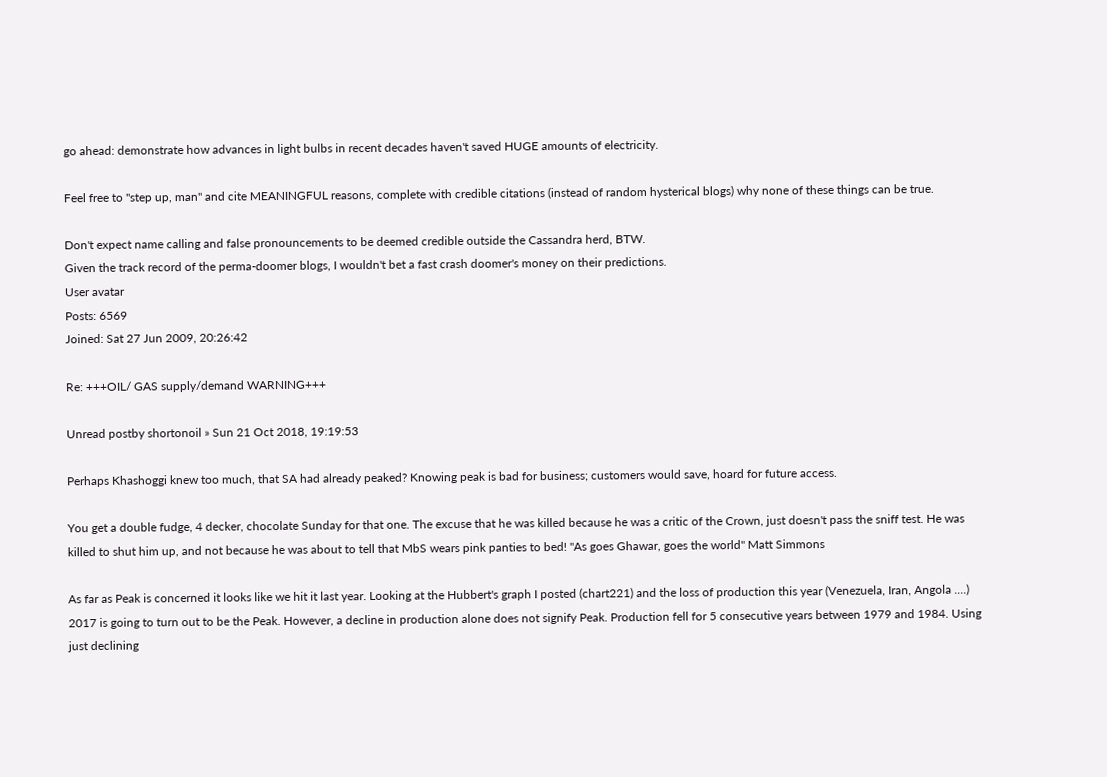go ahead: demonstrate how advances in light bulbs in recent decades haven't saved HUGE amounts of electricity.

Feel free to "step up, man" and cite MEANINGFUL reasons, complete with credible citations (instead of random hysterical blogs) why none of these things can be true.

Don't expect name calling and false pronouncements to be deemed credible outside the Cassandra herd, BTW.
Given the track record of the perma-doomer blogs, I wouldn't bet a fast crash doomer's money on their predictions.
User avatar
Posts: 6569
Joined: Sat 27 Jun 2009, 20:26:42

Re: +++OIL/ GAS supply/demand WARNING+++

Unread postby shortonoil » Sun 21 Oct 2018, 19:19:53

Perhaps Khashoggi knew too much, that SA had already peaked? Knowing peak is bad for business; customers would save, hoard for future access.

You get a double fudge, 4 decker, chocolate Sunday for that one. The excuse that he was killed because he was a critic of the Crown, just doesn't pass the sniff test. He was killed to shut him up, and not because he was about to tell that MbS wears pink panties to bed! "As goes Ghawar, goes the world" Matt Simmons

As far as Peak is concerned it looks like we hit it last year. Looking at the Hubbert's graph I posted (chart221) and the loss of production this year (Venezuela, Iran, Angola ....) 2017 is going to turn out to be the Peak. However, a decline in production alone does not signify Peak. Production fell for 5 consecutive years between 1979 and 1984. Using just declining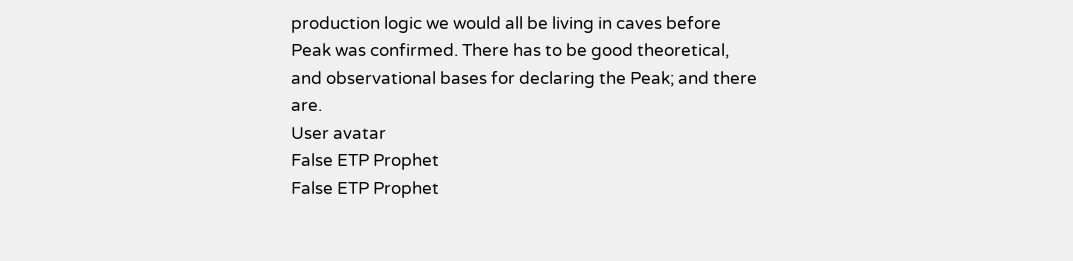production logic we would all be living in caves before Peak was confirmed. There has to be good theoretical, and observational bases for declaring the Peak; and there are.
User avatar
False ETP Prophet
False ETP Prophet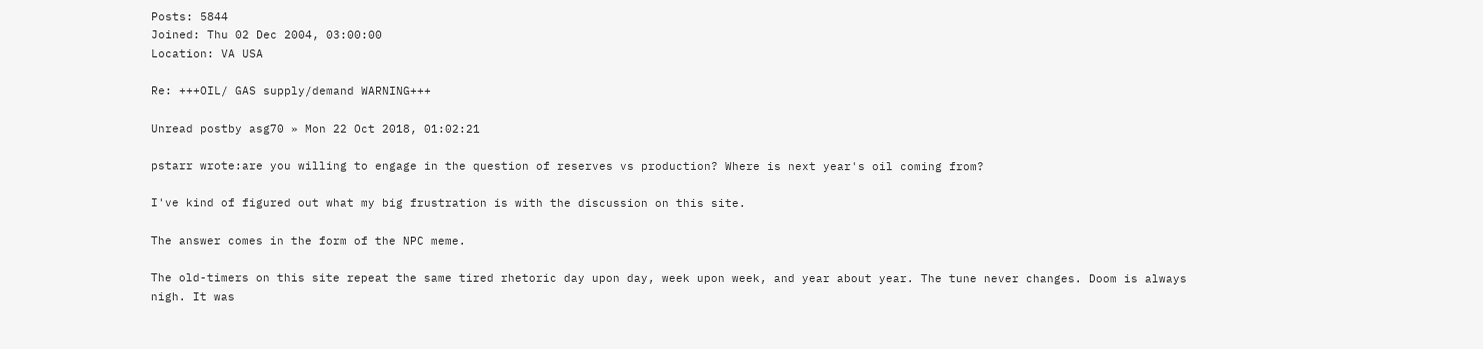Posts: 5844
Joined: Thu 02 Dec 2004, 03:00:00
Location: VA USA

Re: +++OIL/ GAS supply/demand WARNING+++

Unread postby asg70 » Mon 22 Oct 2018, 01:02:21

pstarr wrote:are you willing to engage in the question of reserves vs production? Where is next year's oil coming from?

I've kind of figured out what my big frustration is with the discussion on this site.

The answer comes in the form of the NPC meme.

The old-timers on this site repeat the same tired rhetoric day upon day, week upon week, and year about year. The tune never changes. Doom is always nigh. It was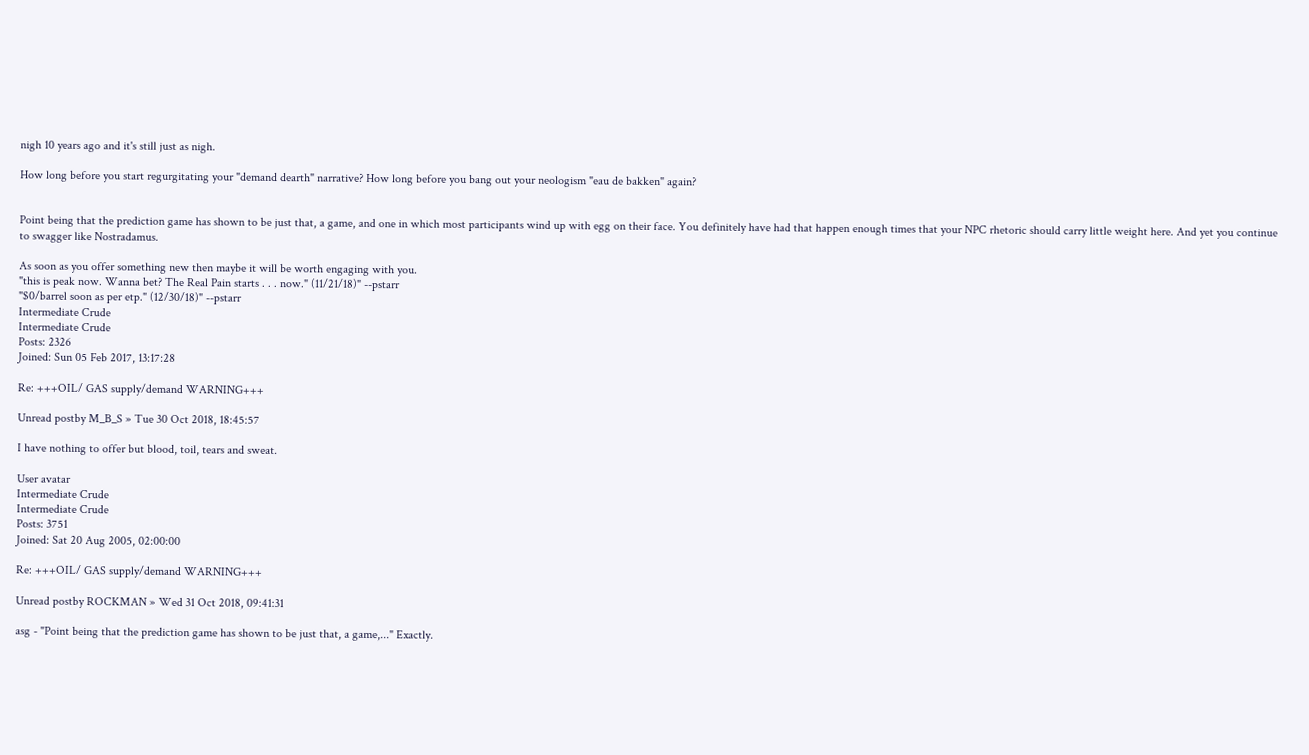nigh 10 years ago and it's still just as nigh.

How long before you start regurgitating your "demand dearth" narrative? How long before you bang out your neologism "eau de bakken" again?


Point being that the prediction game has shown to be just that, a game, and one in which most participants wind up with egg on their face. You definitely have had that happen enough times that your NPC rhetoric should carry little weight here. And yet you continue to swagger like Nostradamus.

As soon as you offer something new then maybe it will be worth engaging with you.
"this is peak now. Wanna bet? The Real Pain starts . . . now." (11/21/18)" --pstarr
"$0/barrel soon as per etp." (12/30/18)" --pstarr
Intermediate Crude
Intermediate Crude
Posts: 2326
Joined: Sun 05 Feb 2017, 13:17:28

Re: +++OIL/ GAS supply/demand WARNING+++

Unread postby M_B_S » Tue 30 Oct 2018, 18:45:57

I have nothing to offer but blood, toil, tears and sweat.

User avatar
Intermediate Crude
Intermediate Crude
Posts: 3751
Joined: Sat 20 Aug 2005, 02:00:00

Re: +++OIL/ GAS supply/demand WARNING+++

Unread postby ROCKMAN » Wed 31 Oct 2018, 09:41:31

asg - "Point being that the prediction game has shown to be just that, a game,..." Exactly.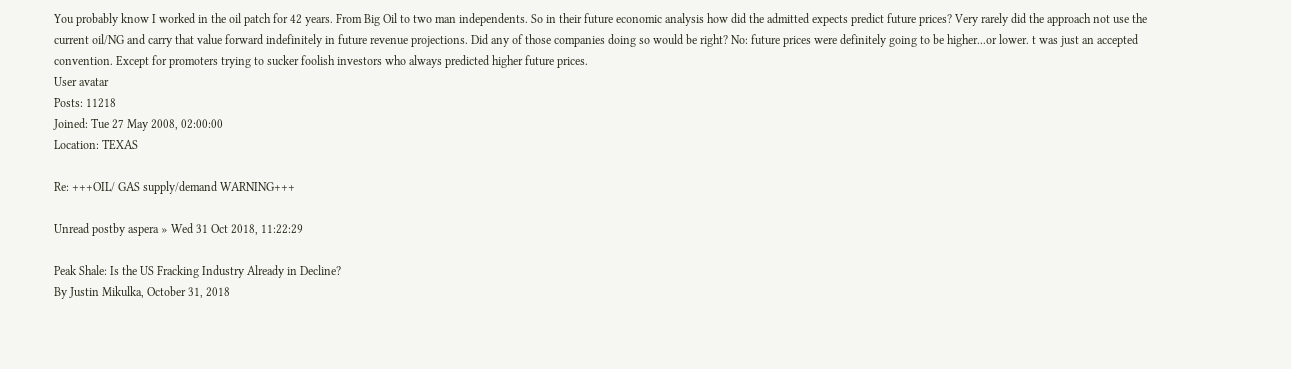You probably know I worked in the oil patch for 42 years. From Big Oil to two man independents. So in their future economic analysis how did the admitted expects predict future prices? Very rarely did the approach not use the current oil/NG and carry that value forward indefinitely in future revenue projections. Did any of those companies doing so would be right? No: future prices were definitely going to be higher...or lower. t was just an accepted convention. Except for promoters trying to sucker foolish investors who always predicted higher future prices.
User avatar
Posts: 11218
Joined: Tue 27 May 2008, 02:00:00
Location: TEXAS

Re: +++OIL/ GAS supply/demand WARNING+++

Unread postby aspera » Wed 31 Oct 2018, 11:22:29

Peak Shale: Is the US Fracking Industry Already in Decline?
By Justin Mikulka, October 31, 2018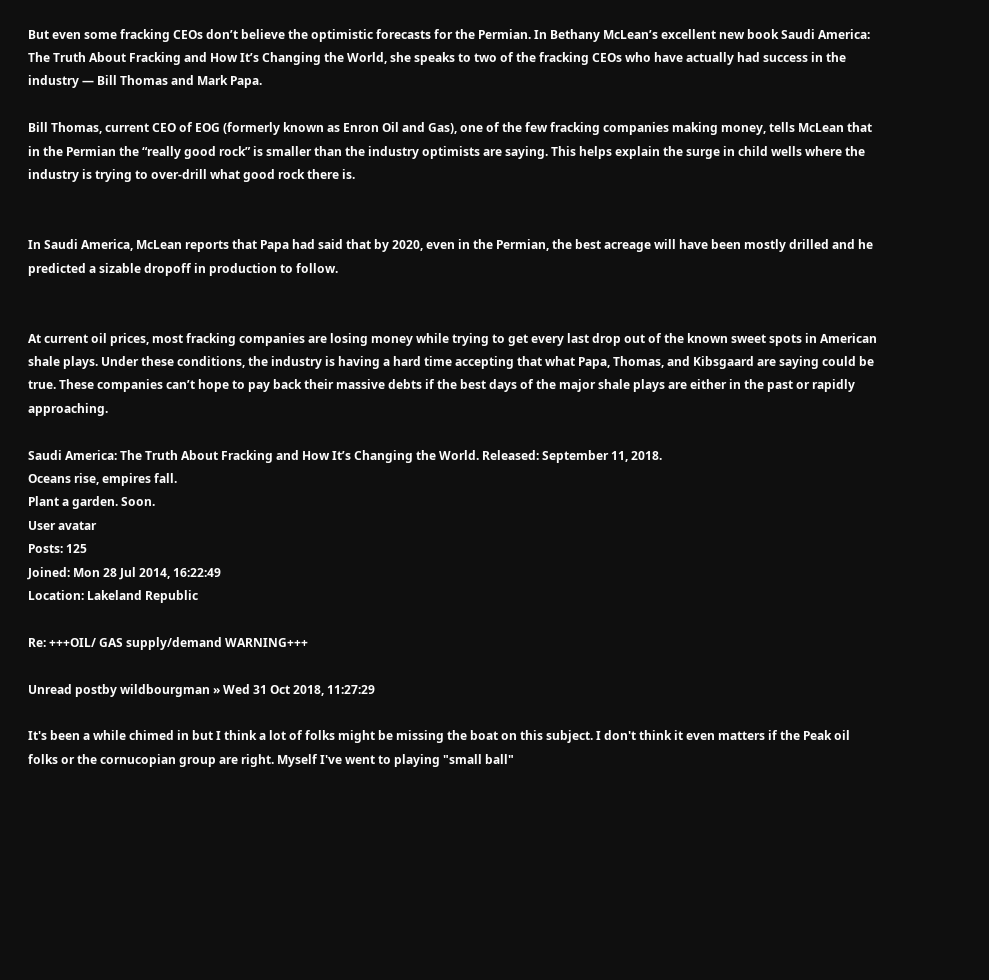But even some fracking CEOs don’t believe the optimistic forecasts for the Permian. In Bethany McLean’s excellent new book Saudi America: The Truth About Fracking and How It’s Changing the World, she speaks to two of the fracking CEOs who have actually had success in the industry — Bill Thomas and Mark Papa.

Bill Thomas, current CEO of EOG (formerly known as Enron Oil and Gas), one of the few fracking companies making money, tells McLean that in the Permian the “really good rock” is smaller than the industry optimists are saying. This helps explain the surge in child wells where the industry is trying to over-drill what good rock there is.


In Saudi America, McLean reports that Papa had said that by 2020, even in the Permian, the best acreage will have been mostly drilled and he predicted a sizable dropoff in production to follow.


At current oil prices, most fracking companies are losing money while trying to get every last drop out of the known sweet spots in American shale plays. Under these conditions, the industry is having a hard time accepting that what Papa, Thomas, and Kibsgaard are saying could be true. These companies can’t hope to pay back their massive debts if the best days of the major shale plays are either in the past or rapidly approaching.

Saudi America: The Truth About Fracking and How It’s Changing the World. Released: September 11, 2018.
Oceans rise, empires fall.
Plant a garden. Soon.
User avatar
Posts: 125
Joined: Mon 28 Jul 2014, 16:22:49
Location: Lakeland Republic

Re: +++OIL/ GAS supply/demand WARNING+++

Unread postby wildbourgman » Wed 31 Oct 2018, 11:27:29

It's been a while chimed in but I think a lot of folks might be missing the boat on this subject. I don't think it even matters if the Peak oil folks or the cornucopian group are right. Myself I've went to playing "small ball"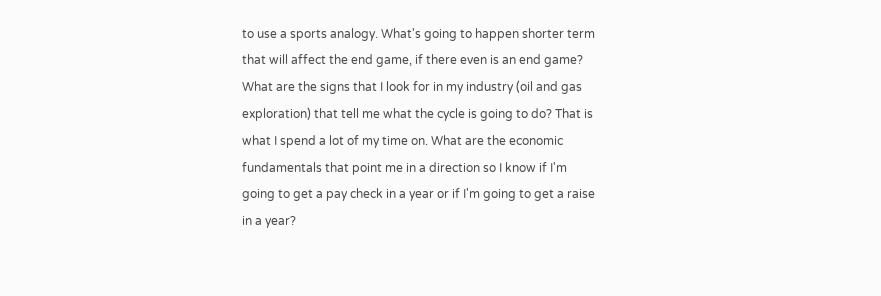to use a sports analogy. What's going to happen shorter term that will affect the end game, if there even is an end game? What are the signs that I look for in my industry (oil and gas exploration) that tell me what the cycle is going to do? That is what I spend a lot of my time on. What are the economic fundamentals that point me in a direction so I know if I'm going to get a pay check in a year or if I'm going to get a raise in a year?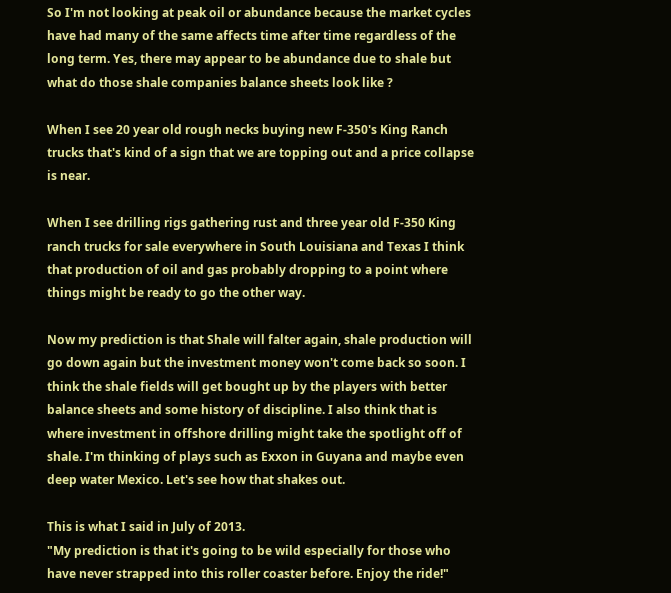So I'm not looking at peak oil or abundance because the market cycles have had many of the same affects time after time regardless of the long term. Yes, there may appear to be abundance due to shale but what do those shale companies balance sheets look like ?

When I see 20 year old rough necks buying new F-350's King Ranch trucks that's kind of a sign that we are topping out and a price collapse is near.

When I see drilling rigs gathering rust and three year old F-350 King ranch trucks for sale everywhere in South Louisiana and Texas I think that production of oil and gas probably dropping to a point where things might be ready to go the other way.

Now my prediction is that Shale will falter again, shale production will go down again but the investment money won't come back so soon. I think the shale fields will get bought up by the players with better balance sheets and some history of discipline. I also think that is where investment in offshore drilling might take the spotlight off of shale. I'm thinking of plays such as Exxon in Guyana and maybe even deep water Mexico. Let's see how that shakes out.

This is what I said in July of 2013.
"My prediction is that it's going to be wild especially for those who have never strapped into this roller coaster before. Enjoy the ride!"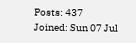Posts: 437
Joined: Sun 07 Jul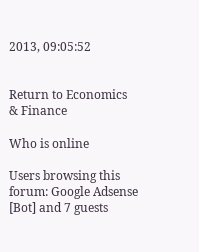2013, 09:05:52


Return to Economics & Finance

Who is online

Users browsing this forum: Google Adsense [Bot] and 7 guests